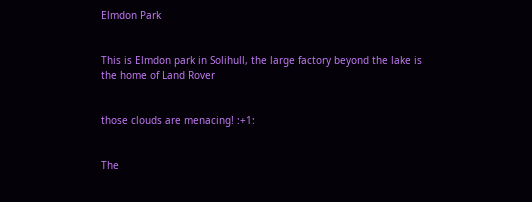Elmdon Park


This is Elmdon park in Solihull, the large factory beyond the lake is the home of Land Rover


those clouds are menacing! :+1:


The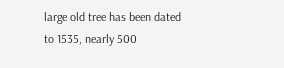large old tree has been dated to 1535, nearly 500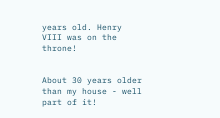years old. Henry VIII was on the throne!


About 30 years older than my house - well part of it!